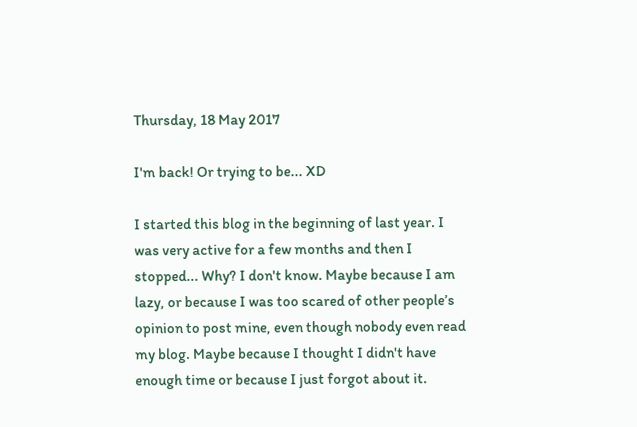Thursday, 18 May 2017

I'm back! Or trying to be... XD

I started this blog in the beginning of last year. I was very active for a few months and then I stopped... Why? I don't know. Maybe because I am lazy, or because I was too scared of other people’s opinion to post mine, even though nobody even read my blog. Maybe because I thought I didn't have enough time or because I just forgot about it.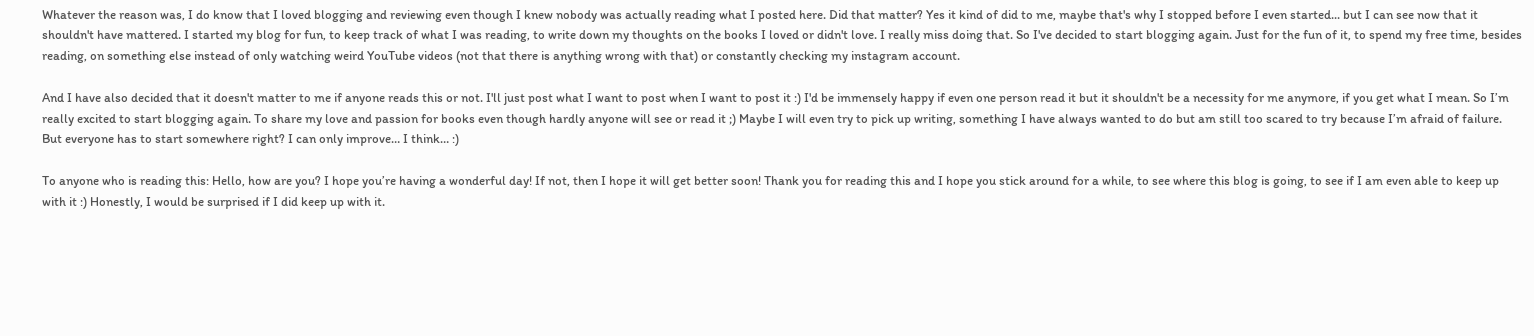Whatever the reason was, I do know that I loved blogging and reviewing even though I knew nobody was actually reading what I posted here. Did that matter? Yes it kind of did to me, maybe that's why I stopped before I even started... but I can see now that it shouldn't have mattered. I started my blog for fun, to keep track of what I was reading, to write down my thoughts on the books I loved or didn't love. I really miss doing that. So I've decided to start blogging again. Just for the fun of it, to spend my free time, besides reading, on something else instead of only watching weird YouTube videos (not that there is anything wrong with that) or constantly checking my instagram account.

And I have also decided that it doesn't matter to me if anyone reads this or not. I'll just post what I want to post when I want to post it :) I'd be immensely happy if even one person read it but it shouldn't be a necessity for me anymore, if you get what I mean. So I’m really excited to start blogging again. To share my love and passion for books even though hardly anyone will see or read it ;) Maybe I will even try to pick up writing, something I have always wanted to do but am still too scared to try because I’m afraid of failure. But everyone has to start somewhere right? I can only improve… I think… :)

To anyone who is reading this: Hello, how are you? I hope you’re having a wonderful day! If not, then I hope it will get better soon! Thank you for reading this and I hope you stick around for a while, to see where this blog is going, to see if I am even able to keep up with it :) Honestly, I would be surprised if I did keep up with it.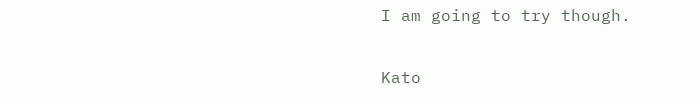I am going to try though.


Kato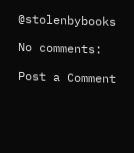@stolenbybooks

No comments:

Post a Comment